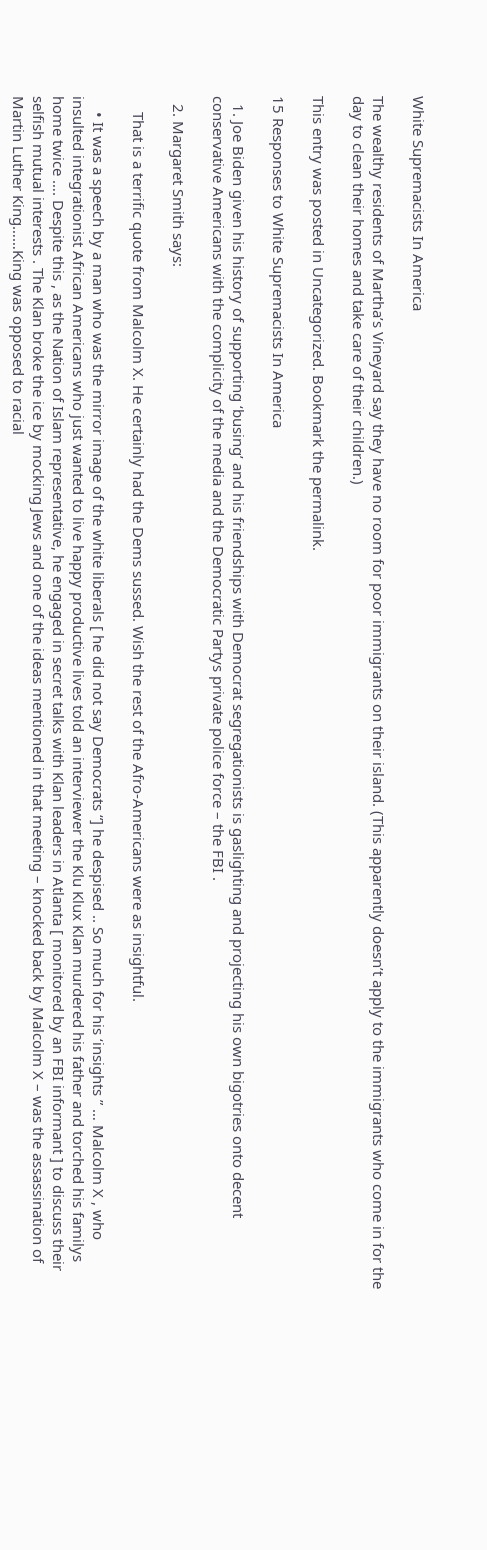White Supremacists In America

The wealthy residents of Martha’s Vineyard say they have no room for poor immigrants on their island. (This apparently doesn’t apply to the immigrants who come in for the day to clean their homes and take care of their children.)

This entry was posted in Uncategorized. Bookmark the permalink.

15 Responses to White Supremacists In America

  1. Joe Biden given his history of supporting ‘busing’ and his friendships with Democrat segregationists is gaslighting and projecting his own bigotries onto decent conservative Americans with the complicity of the media and the Democratic Partys private police force – the FBI .

  2. Margaret Smith says:

    That is a terrific quote from Malcolm X. He certainly had the Dems sussed. Wish the rest of the Afro-Americans were as insightful.

    • It was a speech by a man who was the mirror image of the white liberals [ he did not say Democrats “] he despised .. So much for his ‘insights ” … Malcolm X , who insulted integrationist African Americans who just wanted to live happy productive lives told an interviewer the Klu Klux Klan murdered his father and torched his familys home twice …. Despite this , as the Nation of Islam representative, he engaged in secret talks with Klan leaders in Atlanta [ monitored by an FBI informant ] to discuss their selfish mutual interests . The Klan broke the ice by mocking Jews and one of the ideas mentioned in that meeting – knocked back by Malcolm X – was the assassination of Martin Luther King……King was opposed to racial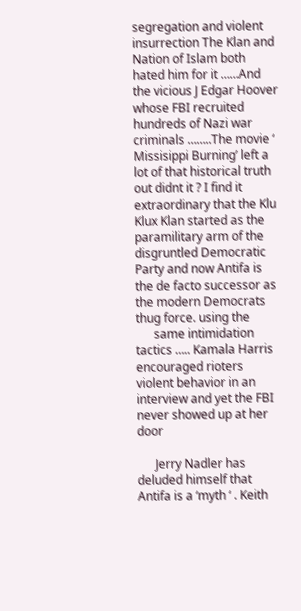segregation and violent insurrection The Klan and Nation of Islam both hated him for it ……And the vicious J Edgar Hoover whose FBI recruited hundreds of Nazi war criminals ……..The movie ‘ Missisippi Burning’ left a lot of that historical truth out didnt it ? I find it extraordinary that the Klu Klux Klan started as the paramilitary arm of the disgruntled Democratic Party and now Antifa is the de facto successor as the modern Democrats thug force. using the
      same intimidation tactics ….. Kamala Harris encouraged rioters violent behavior in an interview and yet the FBI never showed up at her door

      Jerry Nadler has deluded himself that Antifa is a ‘myth ‘ . Keith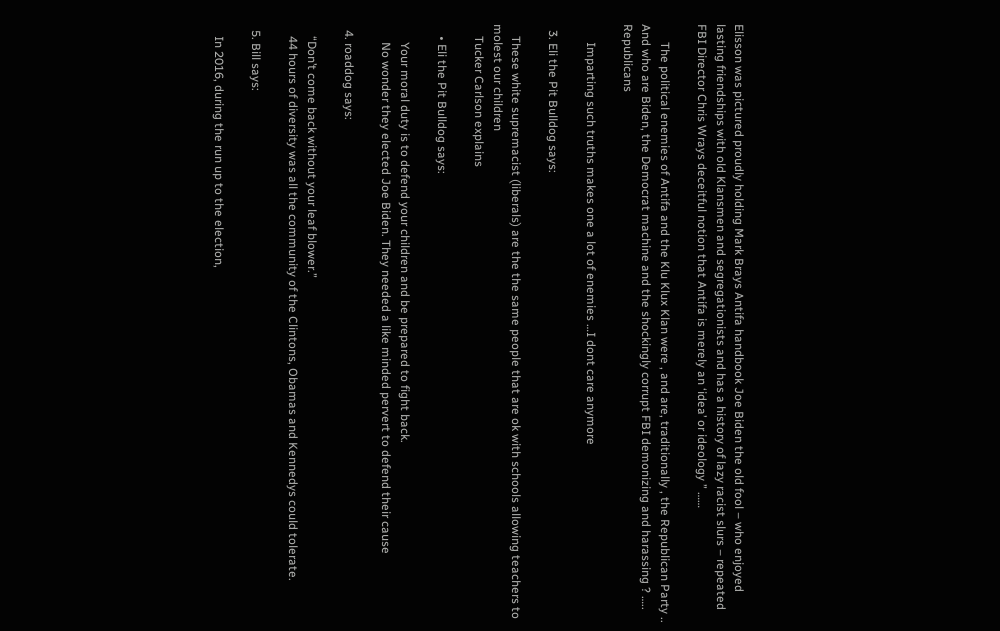Elisson was pictured proudly holding Mark Brays Antifa handbook Joe Biden the old fool – who enjoyed lasting friendships with old Klansmen and segregationists and has a history of lazy racist slurs – repeated FBI Director Chris Wrays deceitful notion that Antifa is merely an ‘idea’ or ideology ” ……

      The political enemies of Antifa and the Klu Klux Klan were , and are, traditionally , the Republican Party .. And who are Biden, the Democrat machine and the shockingly corrupt FBI demonizing and harassing ? ….. Republicans

      Imparting such truths makes one a lot of enemies …I dont care anymore

  3. Eli the Pit Bulldog says:

    These white supremacist (liberals) are the the same people that are ok with schools allowing teachers to molest our children
    Tucker Carlson explains

    • Eli the Pit Bulldog says:

      Your moral duty is to defend your children and be prepared to fight back.
      No wonder they elected Joe Biden. They needed a like minded pervert to defend their cause

  4. roaddog says:

    “Don’t come back without your leaf blower.”
    44 hours of diversity was all the community of the Clintons, Obamas and Kennedys could tolerate.

  5. Bill says:

    In 2016, during the run up to the election,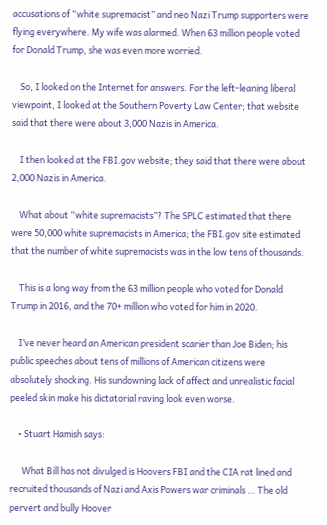accusations of “white supremacist” and neo Nazi Trump supporters were flying everywhere. My wife was alarmed. When 63 million people voted for Donald Trump, she was even more worried.

    So, I looked on the Internet for answers. For the left-leaning liberal viewpoint, I looked at the Southern Poverty Law Center; that website said that there were about 3,000 Nazis in America.

    I then looked at the FBI.gov website; they said that there were about 2,000 Nazis in America.

    What about “white supremacists”? The SPLC estimated that there were 50,000 white supremacists in America; the FBI.gov site estimated that the number of white supremacists was in the low tens of thousands.

    This is a long way from the 63 million people who voted for Donald Trump in 2016, and the 70+ million who voted for him in 2020.

    I’ve never heard an American president scarier than Joe Biden; his public speeches about tens of millions of American citizens were absolutely shocking. His sundowning lack of affect and unrealistic facial peeled skin make his dictatorial raving look even worse.

    • Stuart Hamish says:

      What Bill has not divulged is Hoovers FBI and the CIA rat lined and recruited thousands of Nazi and Axis Powers war criminals … The old pervert and bully Hoover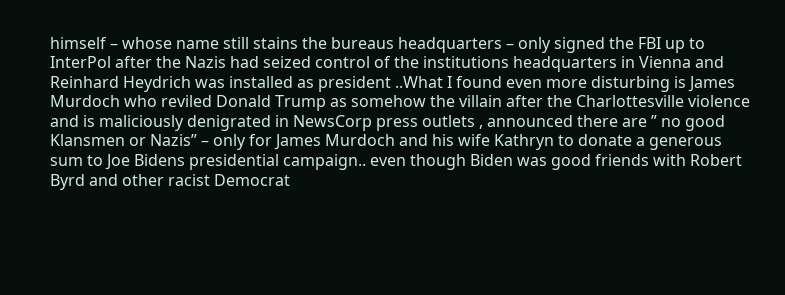himself – whose name still stains the bureaus headquarters – only signed the FBI up to InterPol after the Nazis had seized control of the institutions headquarters in Vienna and Reinhard Heydrich was installed as president ..What I found even more disturbing is James Murdoch who reviled Donald Trump as somehow the villain after the Charlottesville violence and is maliciously denigrated in NewsCorp press outlets , announced there are ” no good Klansmen or Nazis” – only for James Murdoch and his wife Kathryn to donate a generous sum to Joe Bidens presidential campaign.. even though Biden was good friends with Robert Byrd and other racist Democrat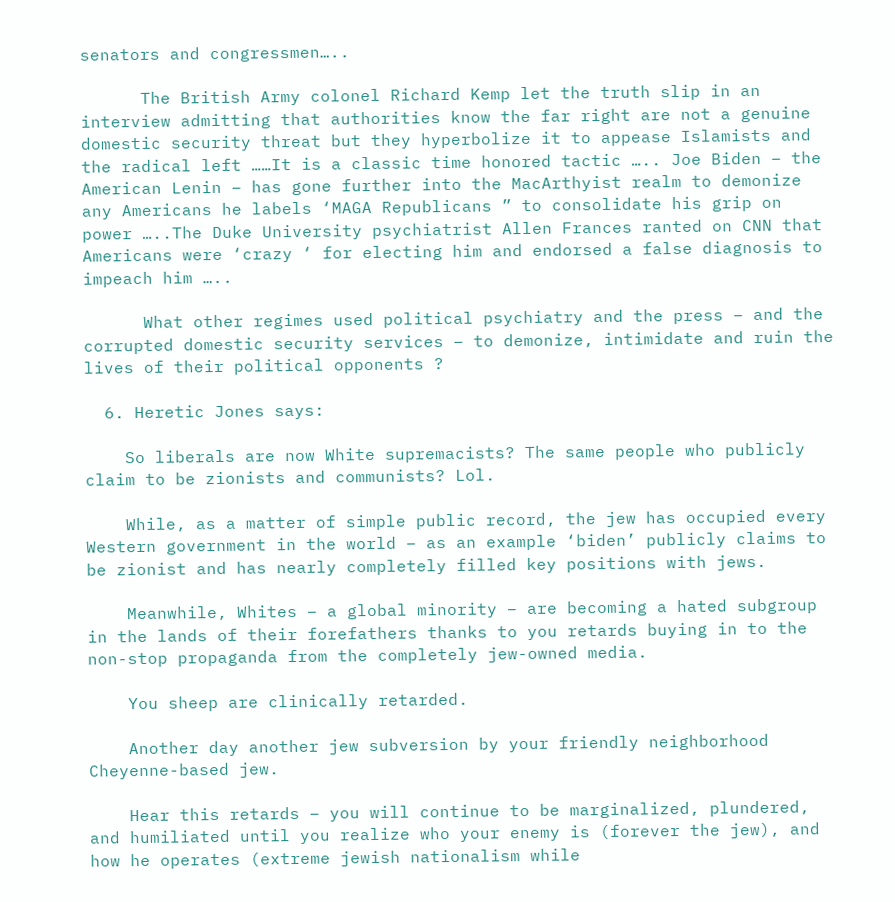senators and congressmen…..

      The British Army colonel Richard Kemp let the truth slip in an interview admitting that authorities know the far right are not a genuine domestic security threat but they hyperbolize it to appease Islamists and the radical left ……It is a classic time honored tactic ….. Joe Biden – the American Lenin – has gone further into the MacArthyist realm to demonize any Americans he labels ‘MAGA Republicans ” to consolidate his grip on power …..The Duke University psychiatrist Allen Frances ranted on CNN that Americans were ‘crazy ‘ for electing him and endorsed a false diagnosis to impeach him …..

      What other regimes used political psychiatry and the press – and the corrupted domestic security services – to demonize, intimidate and ruin the lives of their political opponents ?

  6. Heretic Jones says:

    So liberals are now White supremacists? The same people who publicly claim to be zionists and communists? Lol.

    While, as a matter of simple public record, the jew has occupied every Western government in the world – as an example ‘biden’ publicly claims to be zionist and has nearly completely filled key positions with jews.

    Meanwhile, Whites – a global minority – are becoming a hated subgroup in the lands of their forefathers thanks to you retards buying in to the non-stop propaganda from the completely jew-owned media.

    You sheep are clinically retarded.

    Another day another jew subversion by your friendly neighborhood Cheyenne-based jew.

    Hear this retards – you will continue to be marginalized, plundered, and humiliated until you realize who your enemy is (forever the jew), and how he operates (extreme jewish nationalism while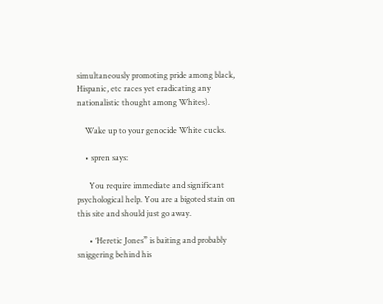simultaneously promoting pride among black, Hispanic, etc races yet eradicating any nationalistic thought among Whites).

    Wake up to your genocide White cucks.

    • spren says:

      You require immediate and significant psychological help. You are a bigoted stain on this site and should just go away.

      • ‘Heretic Jones” is baiting and probably sniggering behind his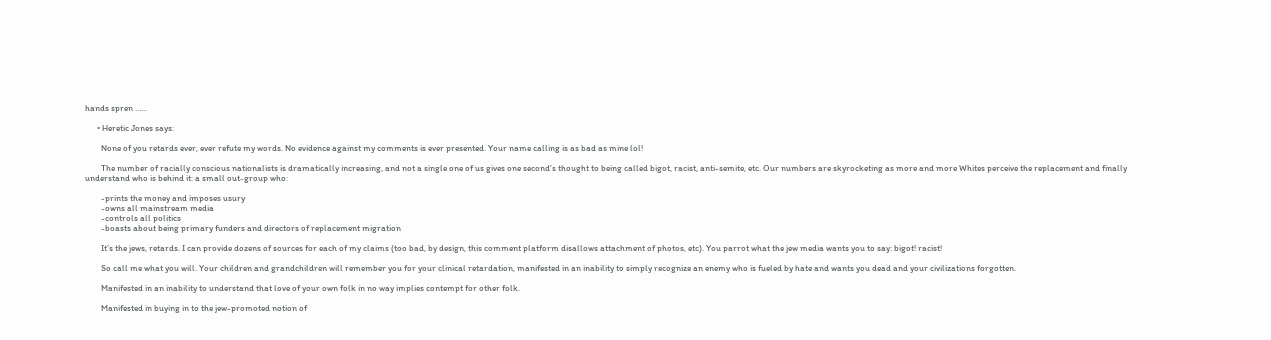hands spren ……

      • Heretic Jones says:

        None of you retards ever, ever refute my words. No evidence against my comments is ever presented. Your name calling is as bad as mine lol!

        The number of racially conscious nationalists is dramatically increasing, and not a single one of us gives one second’s thought to being called bigot, racist, anti-semite, etc. Our numbers are skyrocketing as more and more Whites perceive the replacement and finally understand who is behind it: a small out-group who:

        -prints the money and imposes usury
        -owns all mainstream media
        -controls all politics
        -boasts about being primary funders and directors of replacement migration

        It’s the jews, retards. I can provide dozens of sources for each of my claims (too bad, by design, this comment platform disallows attachment of photos, etc). You parrot what the jew media wants you to say: bigot! racist!

        So call me what you will. Your children and grandchildren will remember you for your clinical retardation, manifested in an inability to simply recognize an enemy who is fueled by hate and wants you dead and your civilizations forgotten.

        Manifested in an inability to understand that love of your own folk in no way implies contempt for other folk.

        Manifested in buying in to the jew-promoted notion of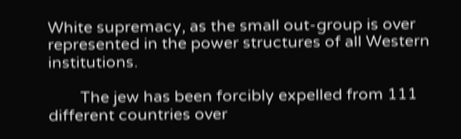White supremacy, as the small out-group is over represented in the power structures of all Western institutions.

        The jew has been forcibly expelled from 111 different countries over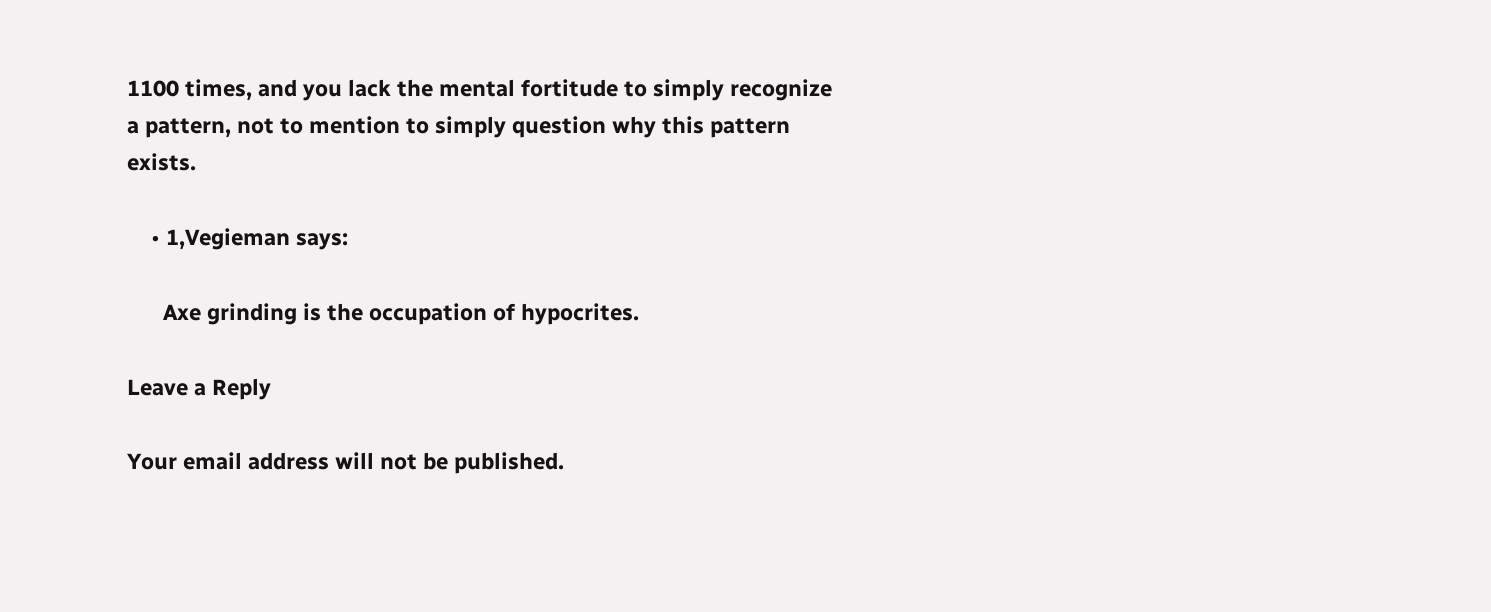1100 times, and you lack the mental fortitude to simply recognize a pattern, not to mention to simply question why this pattern exists.

    • 1,Vegieman says:

      Axe grinding is the occupation of hypocrites.

Leave a Reply

Your email address will not be published.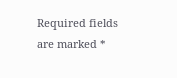Required fields are marked *